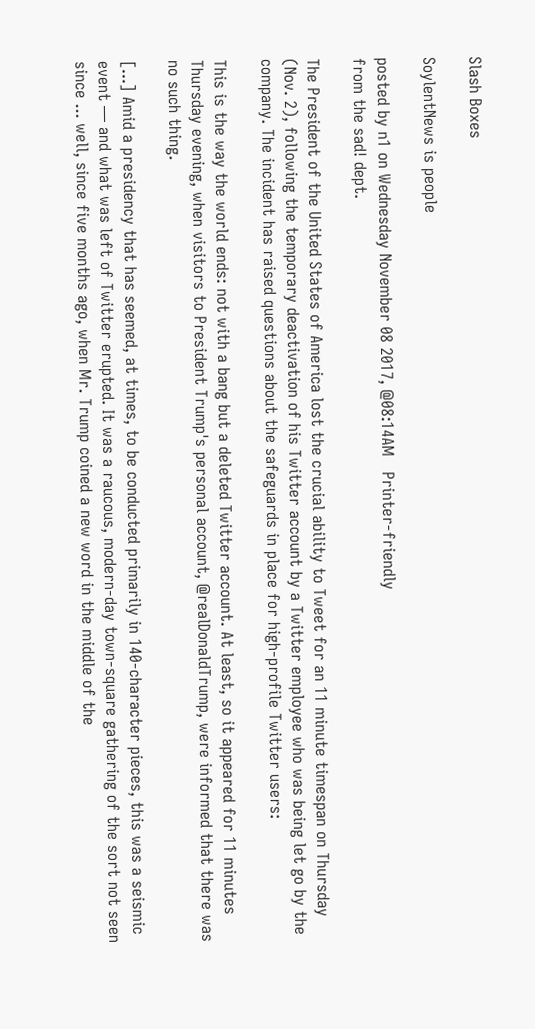Slash Boxes

SoylentNews is people

posted by n1 on Wednesday November 08 2017, @08:14AM   Printer-friendly
from the sad! dept.

The President of the United States of America lost the crucial ability to Tweet for an 11 minute timespan on Thursday (Nov. 2), following the temporary deactivation of his Twitter account by a Twitter employee who was being let go by the company. The incident has raised questions about the safeguards in place for high-profile Twitter users:

This is the way the world ends: not with a bang but a deleted Twitter account. At least, so it appeared for 11 minutes Thursday evening, when visitors to President Trump's personal account, @realDonaldTrump, were informed that there was no such thing.

[...] Amid a presidency that has seemed, at times, to be conducted primarily in 140-character pieces, this was a seismic event — and what was left of Twitter erupted. It was a raucous, modern-day town-square gathering of the sort not seen since ... well, since five months ago, when Mr. Trump coined a new word in the middle of the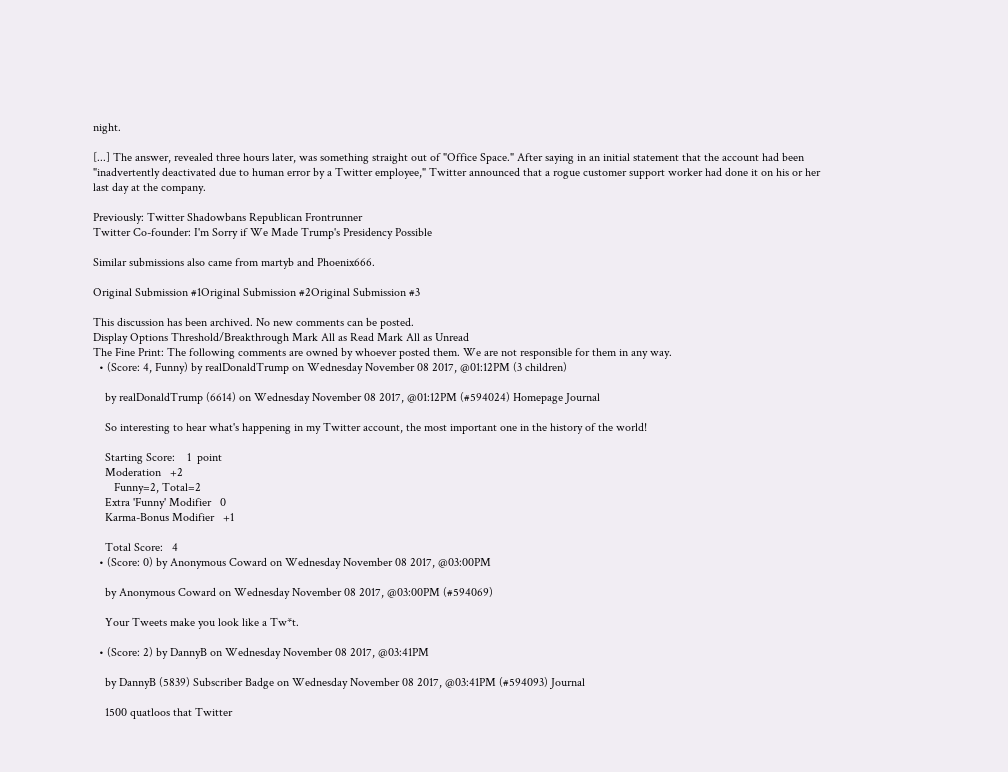night.

[...] The answer, revealed three hours later, was something straight out of "Office Space." After saying in an initial statement that the account had been "inadvertently deactivated due to human error by a Twitter employee," Twitter announced that a rogue customer support worker had done it on his or her last day at the company.

Previously: Twitter Shadowbans Republican Frontrunner
Twitter Co-founder: I'm Sorry if We Made Trump's Presidency Possible

Similar submissions also came from martyb and Phoenix666.

Original Submission #1Original Submission #2Original Submission #3

This discussion has been archived. No new comments can be posted.
Display Options Threshold/Breakthrough Mark All as Read Mark All as Unread
The Fine Print: The following comments are owned by whoever posted them. We are not responsible for them in any way.
  • (Score: 4, Funny) by realDonaldTrump on Wednesday November 08 2017, @01:12PM (3 children)

    by realDonaldTrump (6614) on Wednesday November 08 2017, @01:12PM (#594024) Homepage Journal

    So interesting to hear what's happening in my Twitter account, the most important one in the history of the world!

    Starting Score:    1  point
    Moderation   +2
       Funny=2, Total=2
    Extra 'Funny' Modifier   0
    Karma-Bonus Modifier   +1

    Total Score:   4
  • (Score: 0) by Anonymous Coward on Wednesday November 08 2017, @03:00PM

    by Anonymous Coward on Wednesday November 08 2017, @03:00PM (#594069)

    Your Tweets make you look like a Tw*t.

  • (Score: 2) by DannyB on Wednesday November 08 2017, @03:41PM

    by DannyB (5839) Subscriber Badge on Wednesday November 08 2017, @03:41PM (#594093) Journal

    1500 quatloos that Twitter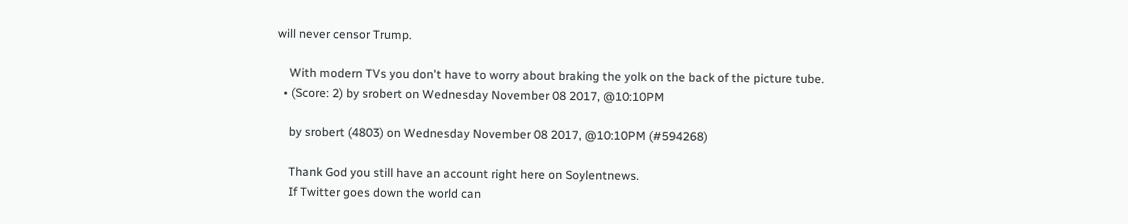will never censor Trump.

    With modern TVs you don't have to worry about braking the yolk on the back of the picture tube.
  • (Score: 2) by srobert on Wednesday November 08 2017, @10:10PM

    by srobert (4803) on Wednesday November 08 2017, @10:10PM (#594268)

    Thank God you still have an account right here on Soylentnews.
    If Twitter goes down the world can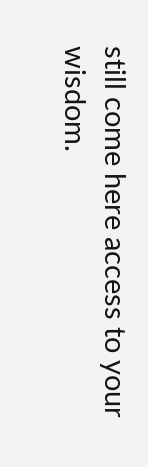still come here access to your wisdom.